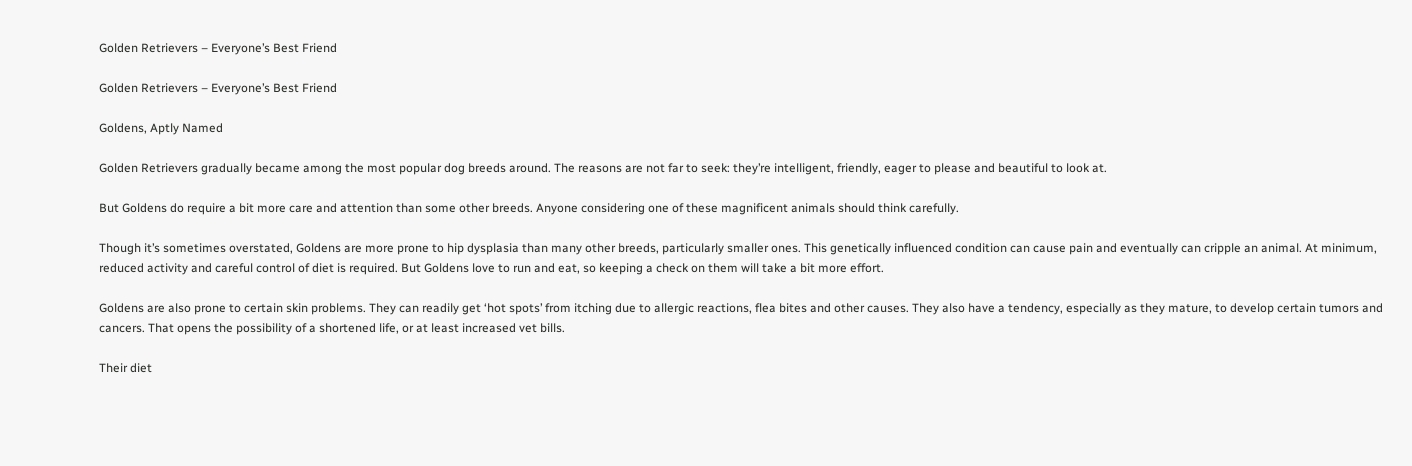Golden Retrievers – Everyone’s Best Friend

Golden Retrievers – Everyone’s Best Friend

Goldens, Aptly Named

Golden Retrievers gradually became among the most popular dog breeds around. The reasons are not far to seek: they’re intelligent, friendly, eager to please and beautiful to look at.

But Goldens do require a bit more care and attention than some other breeds. Anyone considering one of these magnificent animals should think carefully.

Though it’s sometimes overstated, Goldens are more prone to hip dysplasia than many other breeds, particularly smaller ones. This genetically influenced condition can cause pain and eventually can cripple an animal. At minimum, reduced activity and careful control of diet is required. But Goldens love to run and eat, so keeping a check on them will take a bit more effort.

Goldens are also prone to certain skin problems. They can readily get ‘hot spots’ from itching due to allergic reactions, flea bites and other causes. They also have a tendency, especially as they mature, to develop certain tumors and cancers. That opens the possibility of a shortened life, or at least increased vet bills.

Their diet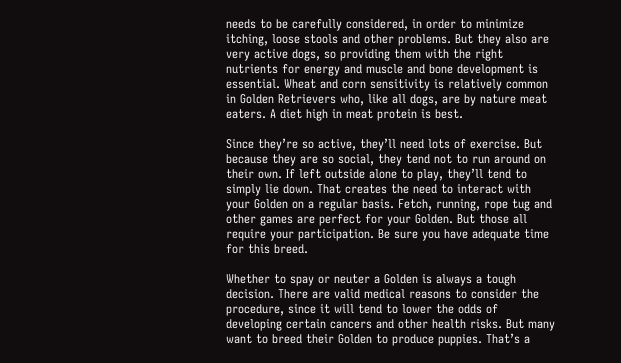needs to be carefully considered, in order to minimize itching, loose stools and other problems. But they also are very active dogs, so providing them with the right nutrients for energy and muscle and bone development is essential. Wheat and corn sensitivity is relatively common in Golden Retrievers who, like all dogs, are by nature meat eaters. A diet high in meat protein is best.

Since they’re so active, they’ll need lots of exercise. But because they are so social, they tend not to run around on their own. If left outside alone to play, they’ll tend to simply lie down. That creates the need to interact with your Golden on a regular basis. Fetch, running, rope tug and other games are perfect for your Golden. But those all require your participation. Be sure you have adequate time for this breed.

Whether to spay or neuter a Golden is always a tough decision. There are valid medical reasons to consider the procedure, since it will tend to lower the odds of developing certain cancers and other health risks. But many want to breed their Golden to produce puppies. That’s a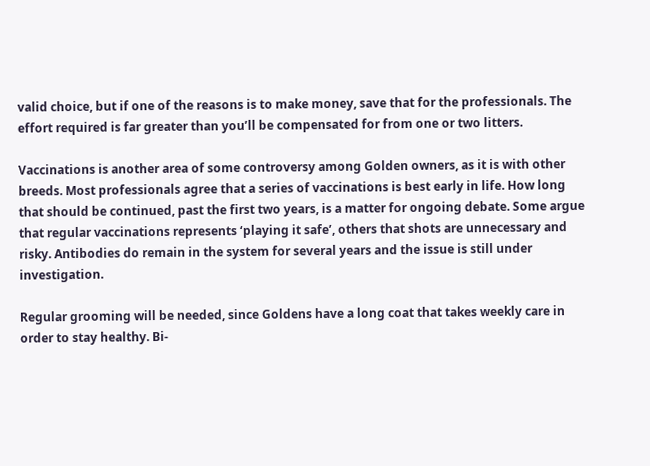valid choice, but if one of the reasons is to make money, save that for the professionals. The effort required is far greater than you’ll be compensated for from one or two litters.

Vaccinations is another area of some controversy among Golden owners, as it is with other breeds. Most professionals agree that a series of vaccinations is best early in life. How long that should be continued, past the first two years, is a matter for ongoing debate. Some argue that regular vaccinations represents ‘playing it safe’, others that shots are unnecessary and risky. Antibodies do remain in the system for several years and the issue is still under investigation.

Regular grooming will be needed, since Goldens have a long coat that takes weekly care in order to stay healthy. Bi-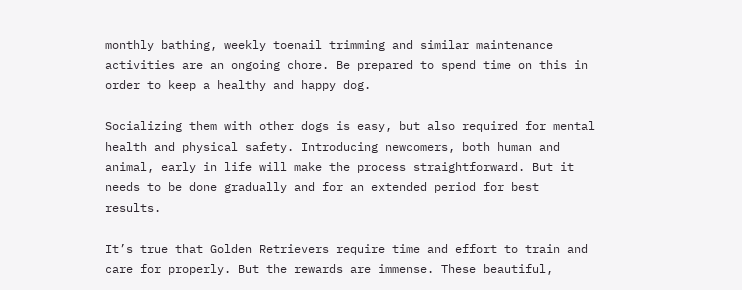monthly bathing, weekly toenail trimming and similar maintenance activities are an ongoing chore. Be prepared to spend time on this in order to keep a healthy and happy dog.

Socializing them with other dogs is easy, but also required for mental health and physical safety. Introducing newcomers, both human and animal, early in life will make the process straightforward. But it needs to be done gradually and for an extended period for best results.

It’s true that Golden Retrievers require time and effort to train and care for properly. But the rewards are immense. These beautiful,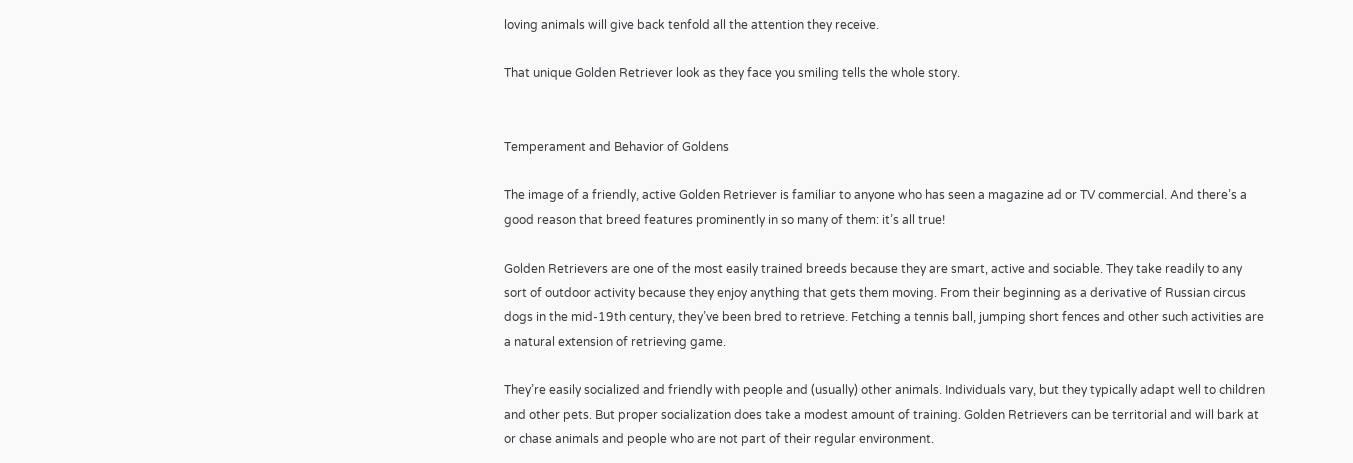loving animals will give back tenfold all the attention they receive.

That unique Golden Retriever look as they face you smiling tells the whole story.


Temperament and Behavior of Goldens

The image of a friendly, active Golden Retriever is familiar to anyone who has seen a magazine ad or TV commercial. And there’s a good reason that breed features prominently in so many of them: it’s all true!

Golden Retrievers are one of the most easily trained breeds because they are smart, active and sociable. They take readily to any sort of outdoor activity because they enjoy anything that gets them moving. From their beginning as a derivative of Russian circus dogs in the mid-19th century, they’ve been bred to retrieve. Fetching a tennis ball, jumping short fences and other such activities are a natural extension of retrieving game.

They’re easily socialized and friendly with people and (usually) other animals. Individuals vary, but they typically adapt well to children and other pets. But proper socialization does take a modest amount of training. Golden Retrievers can be territorial and will bark at or chase animals and people who are not part of their regular environment.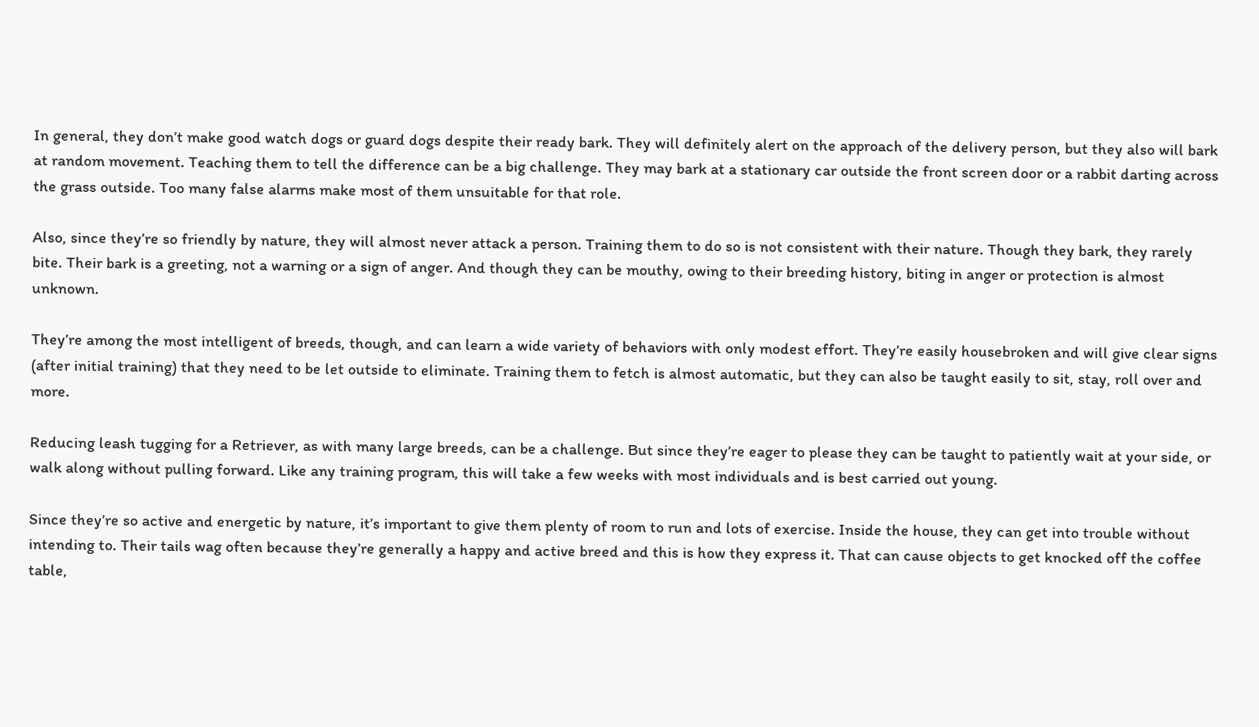In general, they don’t make good watch dogs or guard dogs despite their ready bark. They will definitely alert on the approach of the delivery person, but they also will bark at random movement. Teaching them to tell the difference can be a big challenge. They may bark at a stationary car outside the front screen door or a rabbit darting across the grass outside. Too many false alarms make most of them unsuitable for that role.

Also, since they’re so friendly by nature, they will almost never attack a person. Training them to do so is not consistent with their nature. Though they bark, they rarely bite. Their bark is a greeting, not a warning or a sign of anger. And though they can be mouthy, owing to their breeding history, biting in anger or protection is almost unknown.

They’re among the most intelligent of breeds, though, and can learn a wide variety of behaviors with only modest effort. They’re easily housebroken and will give clear signs (after initial training) that they need to be let outside to eliminate. Training them to fetch is almost automatic, but they can also be taught easily to sit, stay, roll over and more.

Reducing leash tugging for a Retriever, as with many large breeds, can be a challenge. But since they’re eager to please they can be taught to patiently wait at your side, or walk along without pulling forward. Like any training program, this will take a few weeks with most individuals and is best carried out young.

Since they’re so active and energetic by nature, it’s important to give them plenty of room to run and lots of exercise. Inside the house, they can get into trouble without intending to. Their tails wag often because they’re generally a happy and active breed and this is how they express it. That can cause objects to get knocked off the coffee table,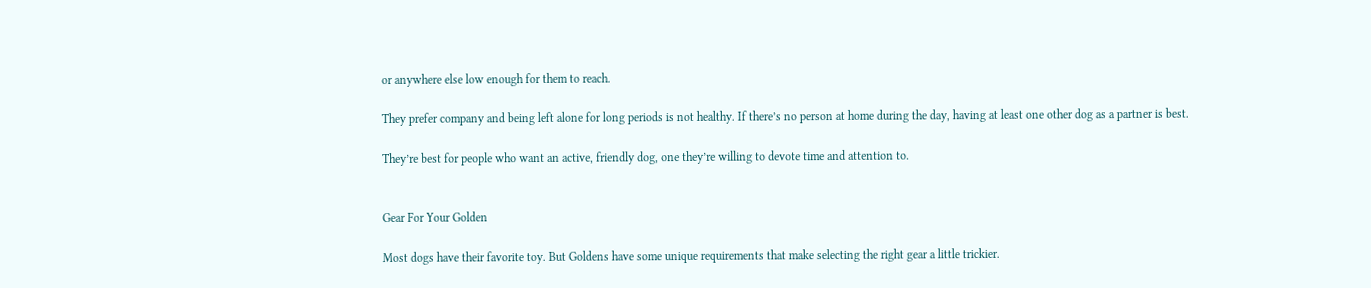or anywhere else low enough for them to reach.

They prefer company and being left alone for long periods is not healthy. If there’s no person at home during the day, having at least one other dog as a partner is best.

They’re best for people who want an active, friendly dog, one they’re willing to devote time and attention to.


Gear For Your Golden

Most dogs have their favorite toy. But Goldens have some unique requirements that make selecting the right gear a little trickier.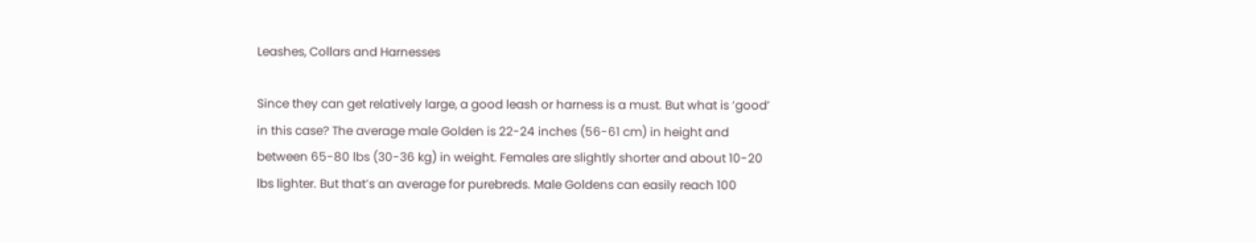Leashes, Collars and Harnesses

Since they can get relatively large, a good leash or harness is a must. But what is ‘good’ in this case? The average male Golden is 22-24 inches (56-61 cm) in height and between 65-80 lbs (30-36 kg) in weight. Females are slightly shorter and about 10-20 lbs lighter. But that’s an average for purebreds. Male Goldens can easily reach 100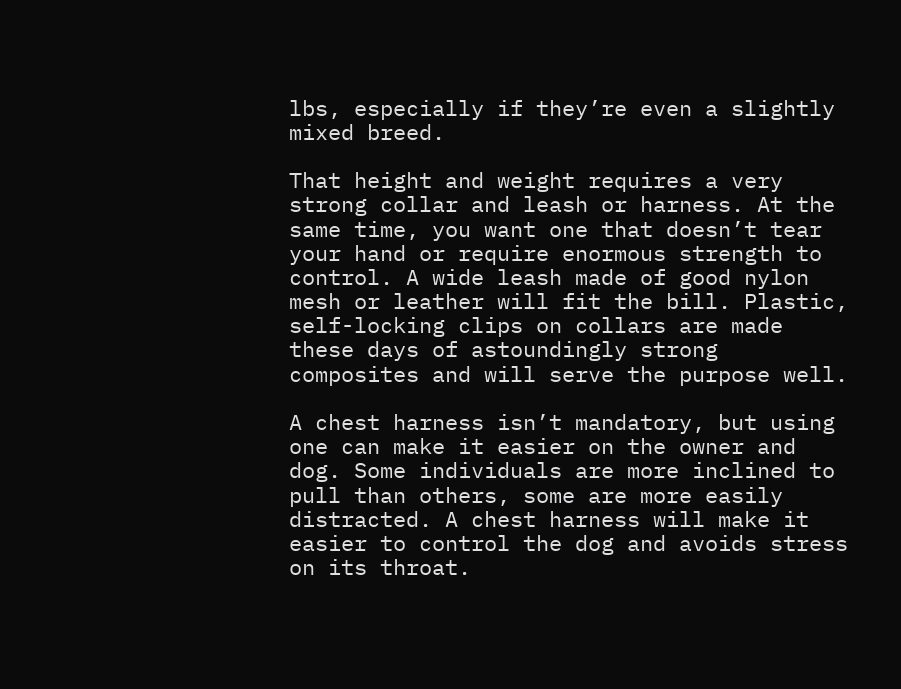lbs, especially if they’re even a slightly mixed breed.

That height and weight requires a very strong collar and leash or harness. At the same time, you want one that doesn’t tear your hand or require enormous strength to control. A wide leash made of good nylon mesh or leather will fit the bill. Plastic, self-locking clips on collars are made these days of astoundingly strong composites and will serve the purpose well.

A chest harness isn’t mandatory, but using one can make it easier on the owner and dog. Some individuals are more inclined to pull than others, some are more easily distracted. A chest harness will make it easier to control the dog and avoids stress on its throat.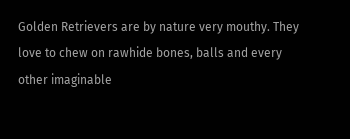Golden Retrievers are by nature very mouthy. They love to chew on rawhide bones, balls and every other imaginable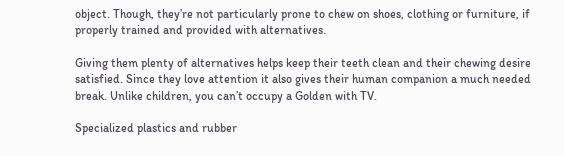object. Though, they’re not particularly prone to chew on shoes, clothing or furniture, if properly trained and provided with alternatives.

Giving them plenty of alternatives helps keep their teeth clean and their chewing desire satisfied. Since they love attention it also gives their human companion a much needed break. Unlike children, you can’t occupy a Golden with TV.

Specialized plastics and rubber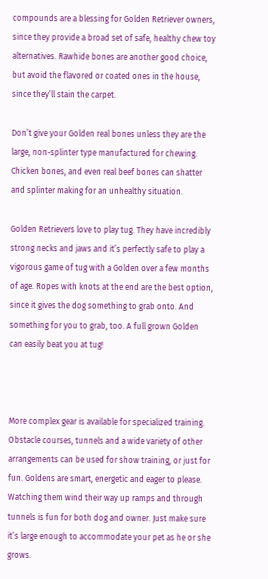compounds are a blessing for Golden Retriever owners, since they provide a broad set of safe, healthy chew toy alternatives. Rawhide bones are another good choice, but avoid the flavored or coated ones in the house, since they’ll stain the carpet.

Don’t give your Golden real bones unless they are the large, non-splinter type manufactured for chewing. Chicken bones, and even real beef bones can shatter and splinter making for an unhealthy situation.

Golden Retrievers love to play tug. They have incredibly strong necks and jaws and it’s perfectly safe to play a vigorous game of tug with a Golden over a few months of age. Ropes with knots at the end are the best option, since it gives the dog something to grab onto. And something for you to grab, too. A full grown Golden can easily beat you at tug!



More complex gear is available for specialized training. Obstacle courses, tunnels and a wide variety of other arrangements can be used for show training, or just for fun. Goldens are smart, energetic and eager to please. Watching them wind their way up ramps and through tunnels is fun for both dog and owner. Just make sure it’s large enough to accommodate your pet as he or she grows.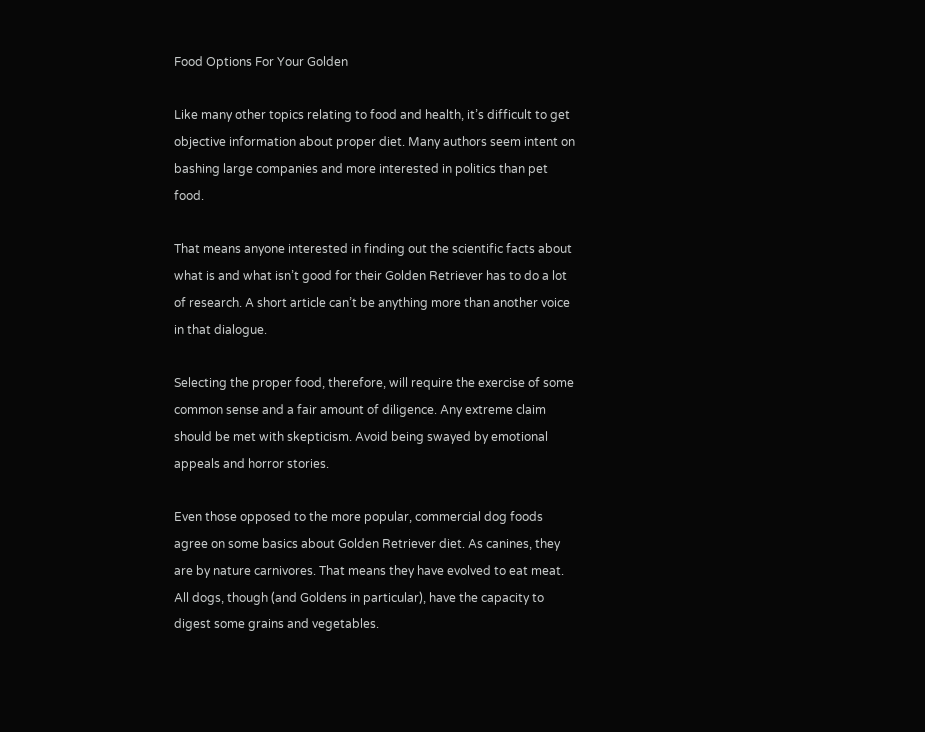Food Options For Your Golden

Like many other topics relating to food and health, it’s difficult to get objective information about proper diet. Many authors seem intent on bashing large companies and more interested in politics than pet food.

That means anyone interested in finding out the scientific facts about what is and what isn’t good for their Golden Retriever has to do a lot of research. A short article can’t be anything more than another voice in that dialogue.

Selecting the proper food, therefore, will require the exercise of some common sense and a fair amount of diligence. Any extreme claim should be met with skepticism. Avoid being swayed by emotional appeals and horror stories.

Even those opposed to the more popular, commercial dog foods agree on some basics about Golden Retriever diet. As canines, they are by nature carnivores. That means they have evolved to eat meat. All dogs, though (and Goldens in particular), have the capacity to digest some grains and vegetables.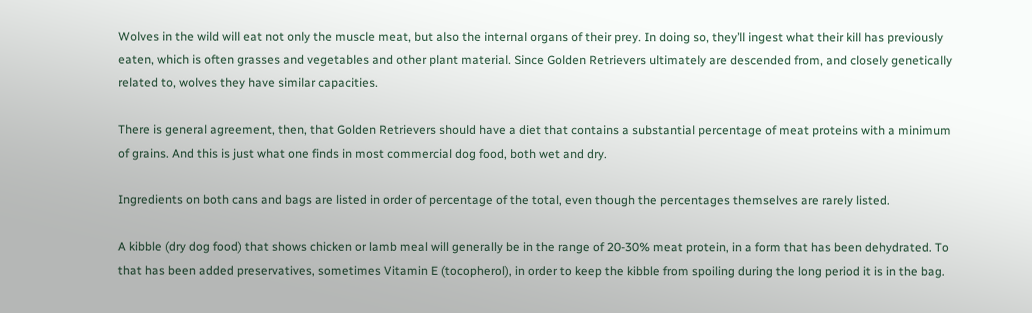Wolves in the wild will eat not only the muscle meat, but also the internal organs of their prey. In doing so, they’ll ingest what their kill has previously eaten, which is often grasses and vegetables and other plant material. Since Golden Retrievers ultimately are descended from, and closely genetically related to, wolves they have similar capacities.

There is general agreement, then, that Golden Retrievers should have a diet that contains a substantial percentage of meat proteins with a minimum of grains. And this is just what one finds in most commercial dog food, both wet and dry.

Ingredients on both cans and bags are listed in order of percentage of the total, even though the percentages themselves are rarely listed.

A kibble (dry dog food) that shows chicken or lamb meal will generally be in the range of 20-30% meat protein, in a form that has been dehydrated. To that has been added preservatives, sometimes Vitamin E (tocopherol), in order to keep the kibble from spoiling during the long period it is in the bag.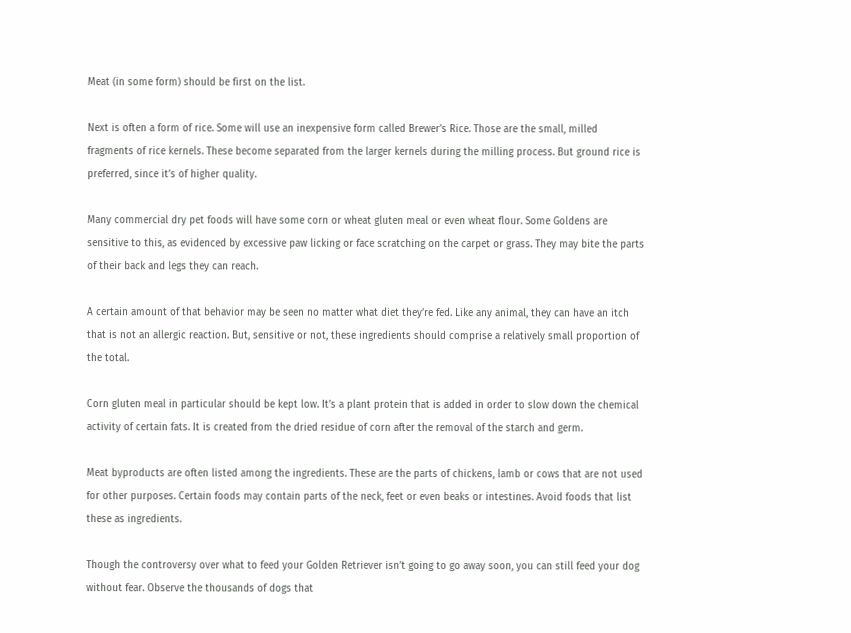Meat (in some form) should be first on the list.

Next is often a form of rice. Some will use an inexpensive form called Brewer’s Rice. Those are the small, milled fragments of rice kernels. These become separated from the larger kernels during the milling process. But ground rice is preferred, since it’s of higher quality.

Many commercial dry pet foods will have some corn or wheat gluten meal or even wheat flour. Some Goldens are sensitive to this, as evidenced by excessive paw licking or face scratching on the carpet or grass. They may bite the parts of their back and legs they can reach.

A certain amount of that behavior may be seen no matter what diet they’re fed. Like any animal, they can have an itch that is not an allergic reaction. But, sensitive or not, these ingredients should comprise a relatively small proportion of the total.

Corn gluten meal in particular should be kept low. It’s a plant protein that is added in order to slow down the chemical activity of certain fats. It is created from the dried residue of corn after the removal of the starch and germ.

Meat byproducts are often listed among the ingredients. These are the parts of chickens, lamb or cows that are not used for other purposes. Certain foods may contain parts of the neck, feet or even beaks or intestines. Avoid foods that list these as ingredients.

Though the controversy over what to feed your Golden Retriever isn’t going to go away soon, you can still feed your dog without fear. Observe the thousands of dogs that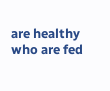are healthy who are fed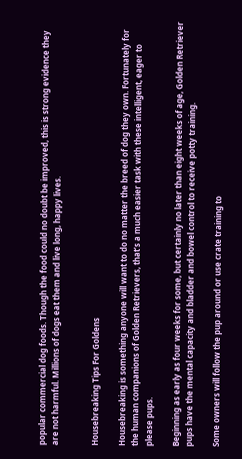popular commercial dog foods. Though the food could no doubt be improved, this is strong evidence they are not harmful. Millions of dogs eat them and live long, happy lives.


Housebreaking Tips For Goldens

Housebreaking is something anyone will want to do no matter the breed of dog they own. Fortunately for the human companions of Golden Retrievers, that’s a much easier task with these intelligent, eager to please pups.

Beginning as early as four weeks for some, but certainly no later than eight weeks of age, Golden Retriever pups have the mental capacity and bladder and bowel control to receive potty training.

Some owners will follow the pup around or use crate training to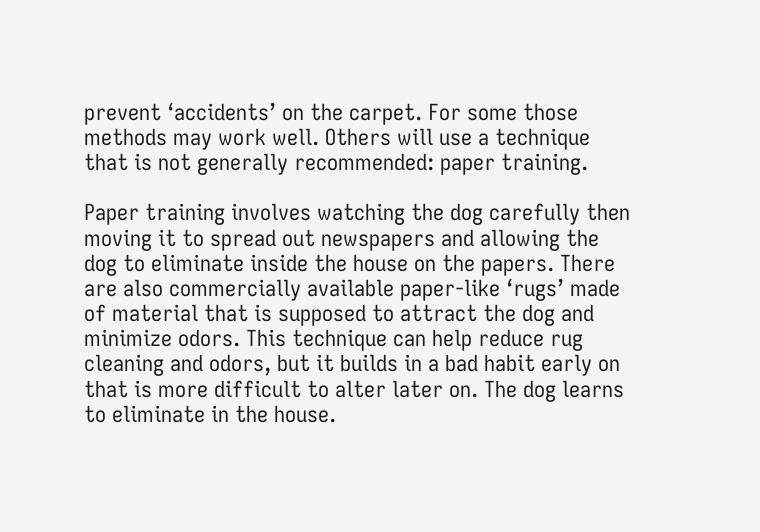prevent ‘accidents’ on the carpet. For some those methods may work well. Others will use a technique that is not generally recommended: paper training.

Paper training involves watching the dog carefully then moving it to spread out newspapers and allowing the dog to eliminate inside the house on the papers. There are also commercially available paper-like ‘rugs’ made of material that is supposed to attract the dog and minimize odors. This technique can help reduce rug cleaning and odors, but it builds in a bad habit early on that is more difficult to alter later on. The dog learns to eliminate in the house.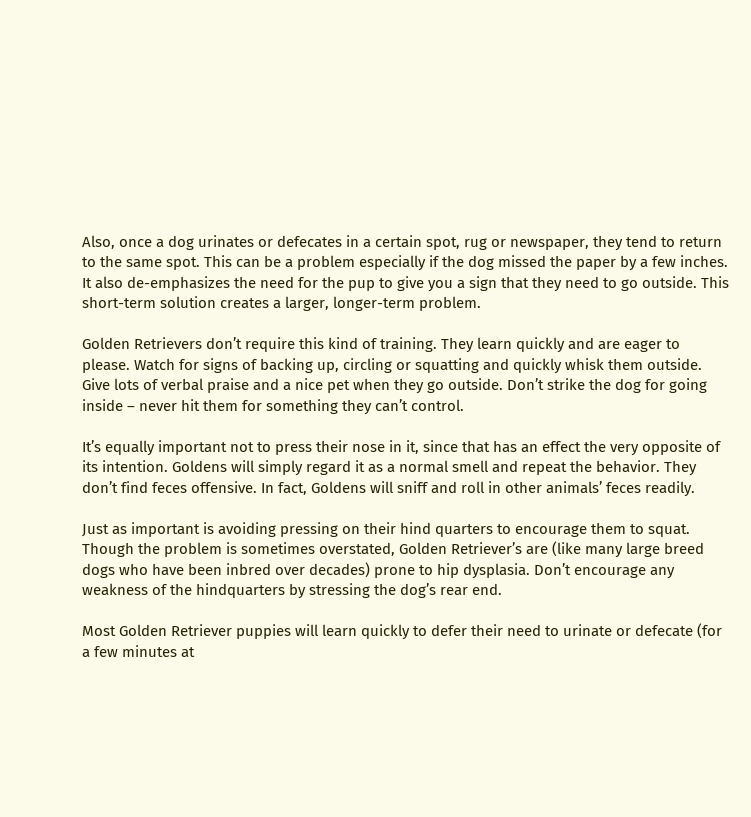Also, once a dog urinates or defecates in a certain spot, rug or newspaper, they tend to return to the same spot. This can be a problem especially if the dog missed the paper by a few inches. It also de-emphasizes the need for the pup to give you a sign that they need to go outside. This short-term solution creates a larger, longer-term problem.

Golden Retrievers don’t require this kind of training. They learn quickly and are eager to please. Watch for signs of backing up, circling or squatting and quickly whisk them outside. Give lots of verbal praise and a nice pet when they go outside. Don’t strike the dog for going inside – never hit them for something they can’t control.

It’s equally important not to press their nose in it, since that has an effect the very opposite of its intention. Goldens will simply regard it as a normal smell and repeat the behavior. They don’t find feces offensive. In fact, Goldens will sniff and roll in other animals’ feces readily.

Just as important is avoiding pressing on their hind quarters to encourage them to squat. Though the problem is sometimes overstated, Golden Retriever’s are (like many large breed dogs who have been inbred over decades) prone to hip dysplasia. Don’t encourage any weakness of the hindquarters by stressing the dog’s rear end.

Most Golden Retriever puppies will learn quickly to defer their need to urinate or defecate (for a few minutes at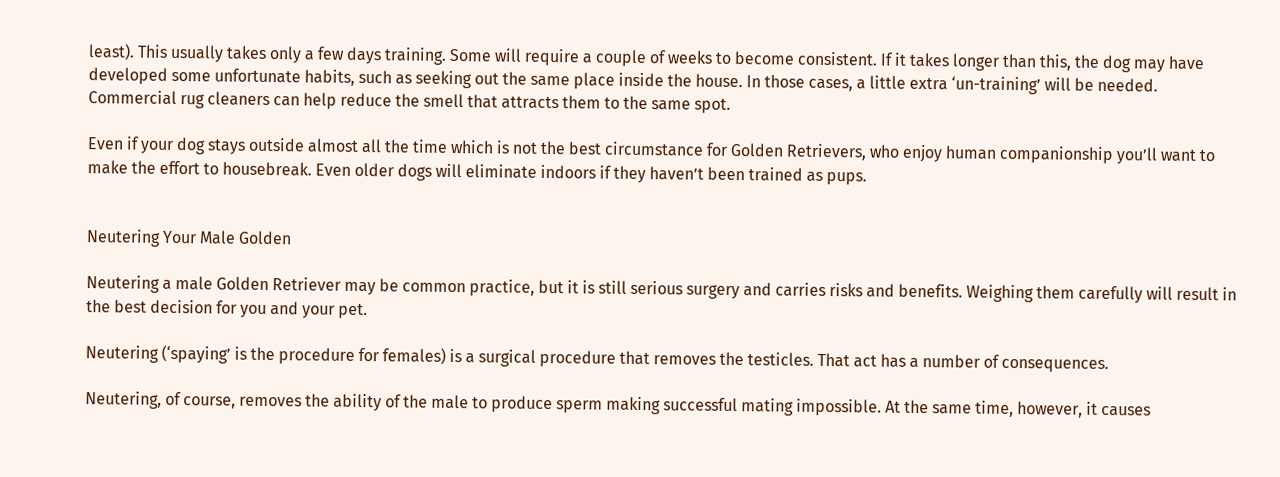least). This usually takes only a few days training. Some will require a couple of weeks to become consistent. If it takes longer than this, the dog may have developed some unfortunate habits, such as seeking out the same place inside the house. In those cases, a little extra ‘un-training’ will be needed. Commercial rug cleaners can help reduce the smell that attracts them to the same spot.

Even if your dog stays outside almost all the time which is not the best circumstance for Golden Retrievers, who enjoy human companionship you’ll want to make the effort to housebreak. Even older dogs will eliminate indoors if they haven’t been trained as pups.


Neutering Your Male Golden

Neutering a male Golden Retriever may be common practice, but it is still serious surgery and carries risks and benefits. Weighing them carefully will result in the best decision for you and your pet.

Neutering (‘spaying’ is the procedure for females) is a surgical procedure that removes the testicles. That act has a number of consequences.

Neutering, of course, removes the ability of the male to produce sperm making successful mating impossible. At the same time, however, it causes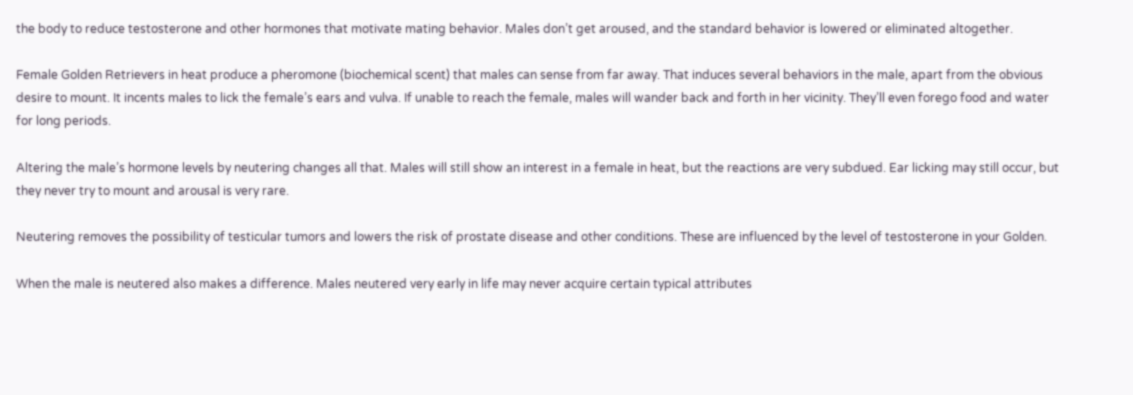the body to reduce testosterone and other hormones that motivate mating behavior. Males don’t get aroused, and the standard behavior is lowered or eliminated altogether.

Female Golden Retrievers in heat produce a pheromone (biochemical scent) that males can sense from far away. That induces several behaviors in the male, apart from the obvious desire to mount. It incents males to lick the female’s ears and vulva. If unable to reach the female, males will wander back and forth in her vicinity. They’ll even forego food and water for long periods.

Altering the male’s hormone levels by neutering changes all that. Males will still show an interest in a female in heat, but the reactions are very subdued. Ear licking may still occur, but they never try to mount and arousal is very rare.

Neutering removes the possibility of testicular tumors and lowers the risk of prostate disease and other conditions. These are influenced by the level of testosterone in your Golden.

When the male is neutered also makes a difference. Males neutered very early in life may never acquire certain typical attributes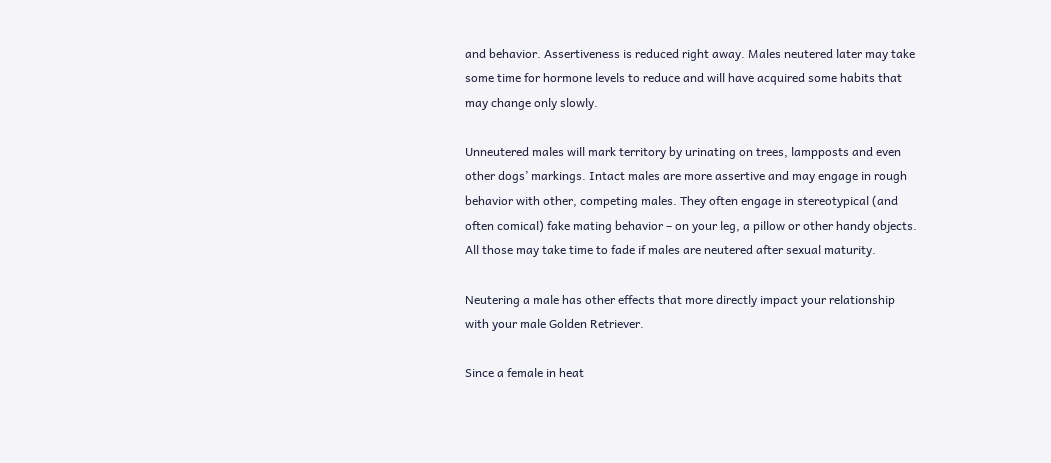and behavior. Assertiveness is reduced right away. Males neutered later may take some time for hormone levels to reduce and will have acquired some habits that may change only slowly.

Unneutered males will mark territory by urinating on trees, lampposts and even other dogs’ markings. Intact males are more assertive and may engage in rough behavior with other, competing males. They often engage in stereotypical (and often comical) fake mating behavior – on your leg, a pillow or other handy objects. All those may take time to fade if males are neutered after sexual maturity.

Neutering a male has other effects that more directly impact your relationship with your male Golden Retriever.

Since a female in heat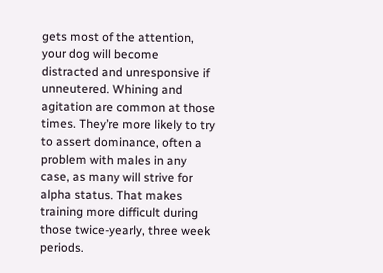gets most of the attention, your dog will become distracted and unresponsive if unneutered. Whining and agitation are common at those times. They’re more likely to try to assert dominance, often a problem with males in any case, as many will strive for alpha status. That makes training more difficult during those twice-yearly, three week periods.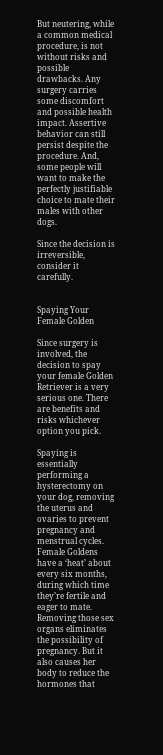But neutering, while a common medical procedure, is not without risks and possible drawbacks. Any surgery carries some discomfort and possible health impact. Assertive behavior can still persist despite the procedure. And, some people will want to make the perfectly justifiable choice to mate their males with other dogs.

Since the decision is irreversible, consider it carefully.


Spaying Your Female Golden

Since surgery is involved, the decision to spay your female Golden Retriever is a very serious one. There are benefits and risks whichever option you pick.

Spaying is essentially performing a hysterectomy on your dog, removing the uterus and ovaries to prevent pregnancy and menstrual cycles. Female Goldens have a ‘heat’ about every six months, during which time they’re fertile and eager to mate. Removing those sex organs eliminates the possibility of pregnancy. But it also causes her body to reduce the hormones that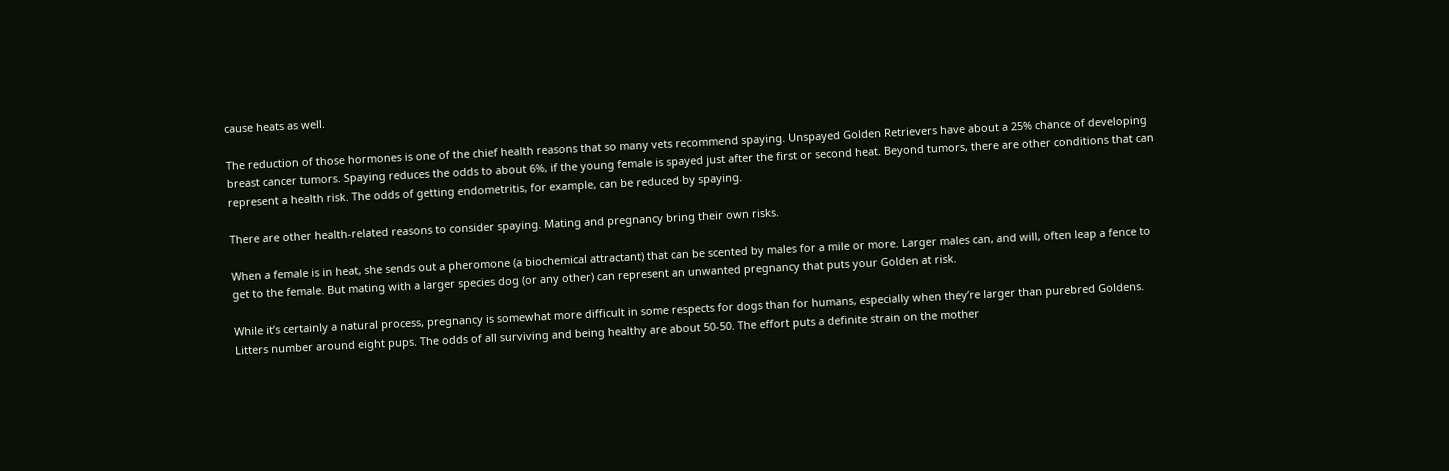cause heats as well.

The reduction of those hormones is one of the chief health reasons that so many vets recommend spaying. Unspayed Golden Retrievers have about a 25% chance of developing breast cancer tumors. Spaying reduces the odds to about 6%, if the young female is spayed just after the first or second heat. Beyond tumors, there are other conditions that can represent a health risk. The odds of getting endometritis, for example, can be reduced by spaying.

There are other health-related reasons to consider spaying. Mating and pregnancy bring their own risks.

When a female is in heat, she sends out a pheromone (a biochemical attractant) that can be scented by males for a mile or more. Larger males can, and will, often leap a fence to get to the female. But mating with a larger species dog (or any other) can represent an unwanted pregnancy that puts your Golden at risk.

While it’s certainly a natural process, pregnancy is somewhat more difficult in some respects for dogs than for humans, especially when they’re larger than purebred Goldens. Litters number around eight pups. The odds of all surviving and being healthy are about 50-50. The effort puts a definite strain on the mother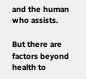and the human who assists.

But there are factors beyond health to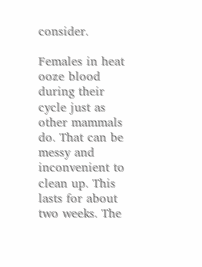consider.

Females in heat ooze blood during their cycle just as other mammals do. That can be messy and inconvenient to clean up. This lasts for about two weeks. The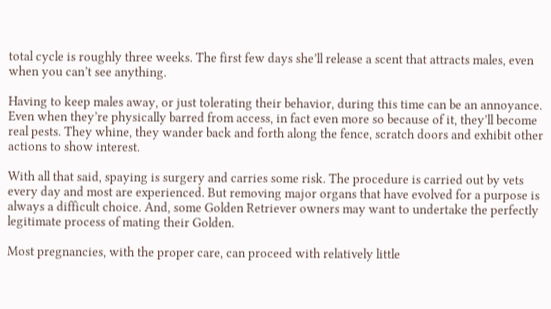total cycle is roughly three weeks. The first few days she’ll release a scent that attracts males, even when you can’t see anything.

Having to keep males away, or just tolerating their behavior, during this time can be an annoyance. Even when they’re physically barred from access, in fact even more so because of it, they’ll become real pests. They whine, they wander back and forth along the fence, scratch doors and exhibit other actions to show interest.

With all that said, spaying is surgery and carries some risk. The procedure is carried out by vets every day and most are experienced. But removing major organs that have evolved for a purpose is always a difficult choice. And, some Golden Retriever owners may want to undertake the perfectly legitimate process of mating their Golden.

Most pregnancies, with the proper care, can proceed with relatively little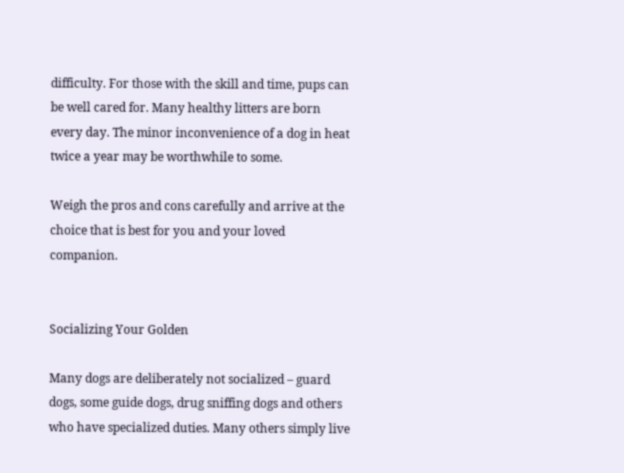difficulty. For those with the skill and time, pups can be well cared for. Many healthy litters are born every day. The minor inconvenience of a dog in heat twice a year may be worthwhile to some.

Weigh the pros and cons carefully and arrive at the choice that is best for you and your loved companion.


Socializing Your Golden

Many dogs are deliberately not socialized – guard dogs, some guide dogs, drug sniffing dogs and others who have specialized duties. Many others simply live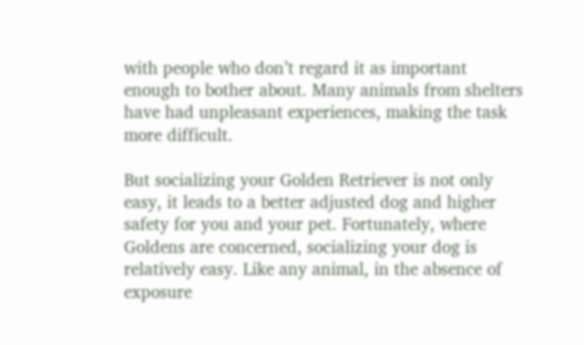with people who don’t regard it as important enough to bother about. Many animals from shelters have had unpleasant experiences, making the task more difficult.

But socializing your Golden Retriever is not only easy, it leads to a better adjusted dog and higher safety for you and your pet. Fortunately, where Goldens are concerned, socializing your dog is relatively easy. Like any animal, in the absence of exposure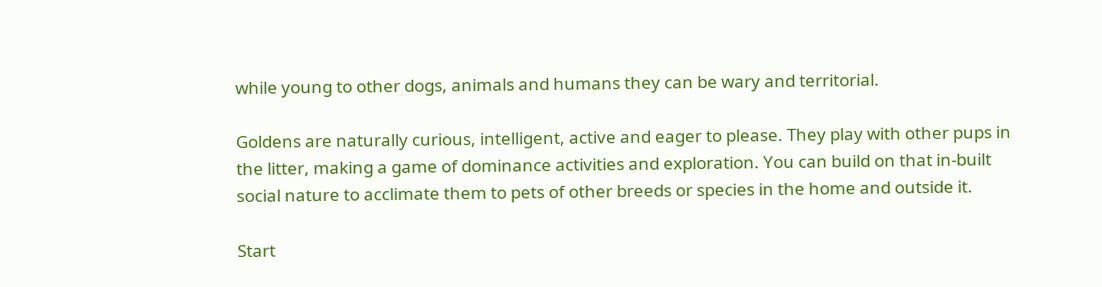while young to other dogs, animals and humans they can be wary and territorial.

Goldens are naturally curious, intelligent, active and eager to please. They play with other pups in the litter, making a game of dominance activities and exploration. You can build on that in-built social nature to acclimate them to pets of other breeds or species in the home and outside it.

Start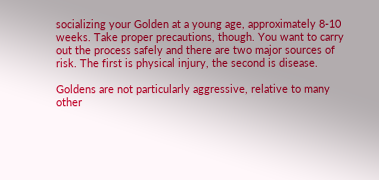socializing your Golden at a young age, approximately 8-10 weeks. Take proper precautions, though. You want to carry out the process safely and there are two major sources of risk. The first is physical injury, the second is disease.

Goldens are not particularly aggressive, relative to many other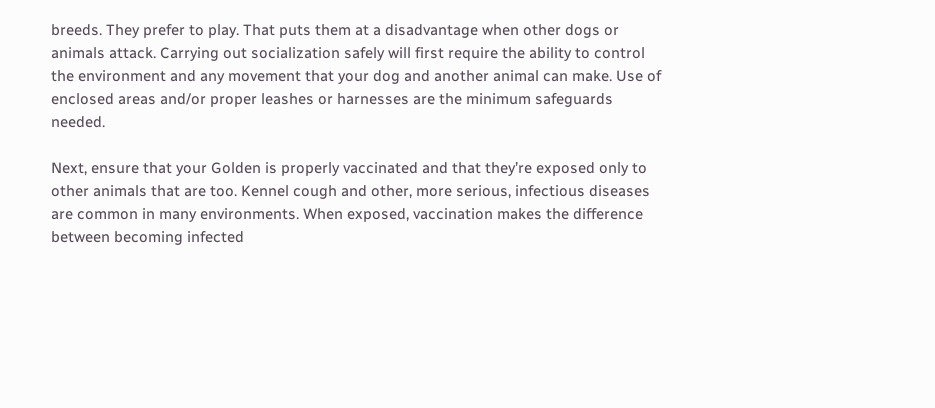breeds. They prefer to play. That puts them at a disadvantage when other dogs or animals attack. Carrying out socialization safely will first require the ability to control the environment and any movement that your dog and another animal can make. Use of enclosed areas and/or proper leashes or harnesses are the minimum safeguards needed.

Next, ensure that your Golden is properly vaccinated and that they’re exposed only to other animals that are too. Kennel cough and other, more serious, infectious diseases are common in many environments. When exposed, vaccination makes the difference between becoming infected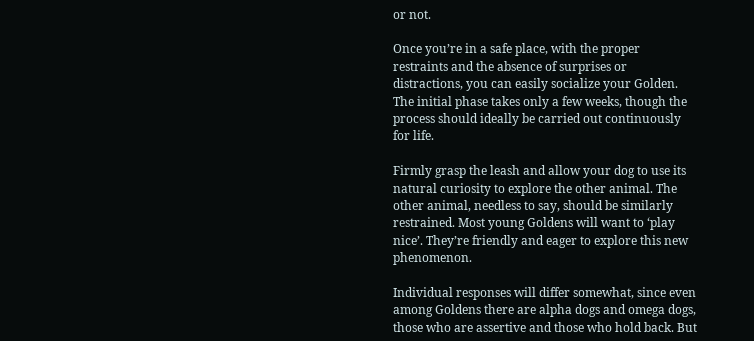or not.

Once you’re in a safe place, with the proper restraints and the absence of surprises or distractions, you can easily socialize your Golden. The initial phase takes only a few weeks, though the process should ideally be carried out continuously for life.

Firmly grasp the leash and allow your dog to use its natural curiosity to explore the other animal. The other animal, needless to say, should be similarly restrained. Most young Goldens will want to ‘play nice’. They’re friendly and eager to explore this new phenomenon.

Individual responses will differ somewhat, since even among Goldens there are alpha dogs and omega dogs, those who are assertive and those who hold back. But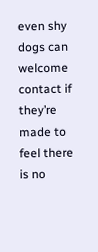even shy dogs can welcome contact if they’re made to feel there is no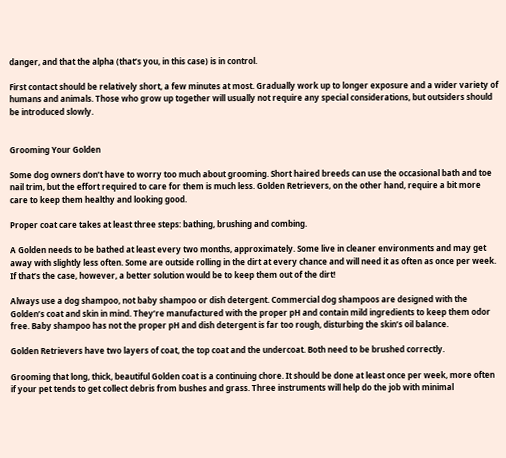danger, and that the alpha (that’s you, in this case) is in control.

First contact should be relatively short, a few minutes at most. Gradually work up to longer exposure and a wider variety of humans and animals. Those who grow up together will usually not require any special considerations, but outsiders should be introduced slowly.


Grooming Your Golden

Some dog owners don’t have to worry too much about grooming. Short haired breeds can use the occasional bath and toe nail trim, but the effort required to care for them is much less. Golden Retrievers, on the other hand, require a bit more care to keep them healthy and looking good.

Proper coat care takes at least three steps: bathing, brushing and combing.

A Golden needs to be bathed at least every two months, approximately. Some live in cleaner environments and may get away with slightly less often. Some are outside rolling in the dirt at every chance and will need it as often as once per week. If that’s the case, however, a better solution would be to keep them out of the dirt!

Always use a dog shampoo, not baby shampoo or dish detergent. Commercial dog shampoos are designed with the Golden’s coat and skin in mind. They’re manufactured with the proper pH and contain mild ingredients to keep them odor free. Baby shampoo has not the proper pH and dish detergent is far too rough, disturbing the skin’s oil balance.

Golden Retrievers have two layers of coat, the top coat and the undercoat. Both need to be brushed correctly.

Grooming that long, thick, beautiful Golden coat is a continuing chore. It should be done at least once per week, more often if your pet tends to get collect debris from bushes and grass. Three instruments will help do the job with minimal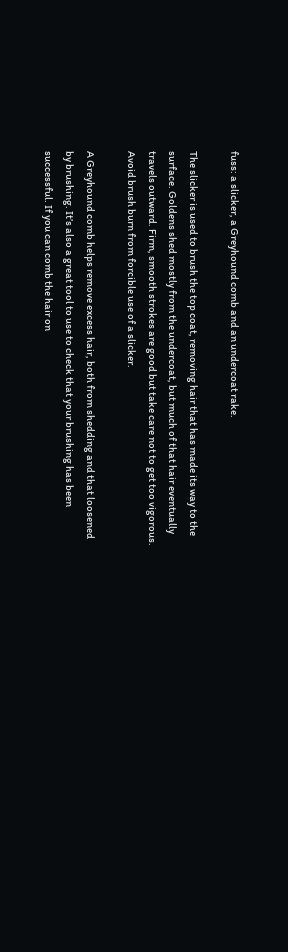fuss: a slicker, a Greyhound comb and an undercoat rake.

The slicker is used to brush the top coat, removing hair that has made its way to the surface. Goldens shed mostly from the undercoat, but much of that hair eventually travels outward. Firm, smooth strokes are good but take care not to get too vigorous. Avoid brush burn from forcible use of a slicker.

A Greyhound comb helps remove excess hair, both from shedding and that loosened by brushing. It’s also a great tool to use to check that your brushing has been successful. If you can comb the hair on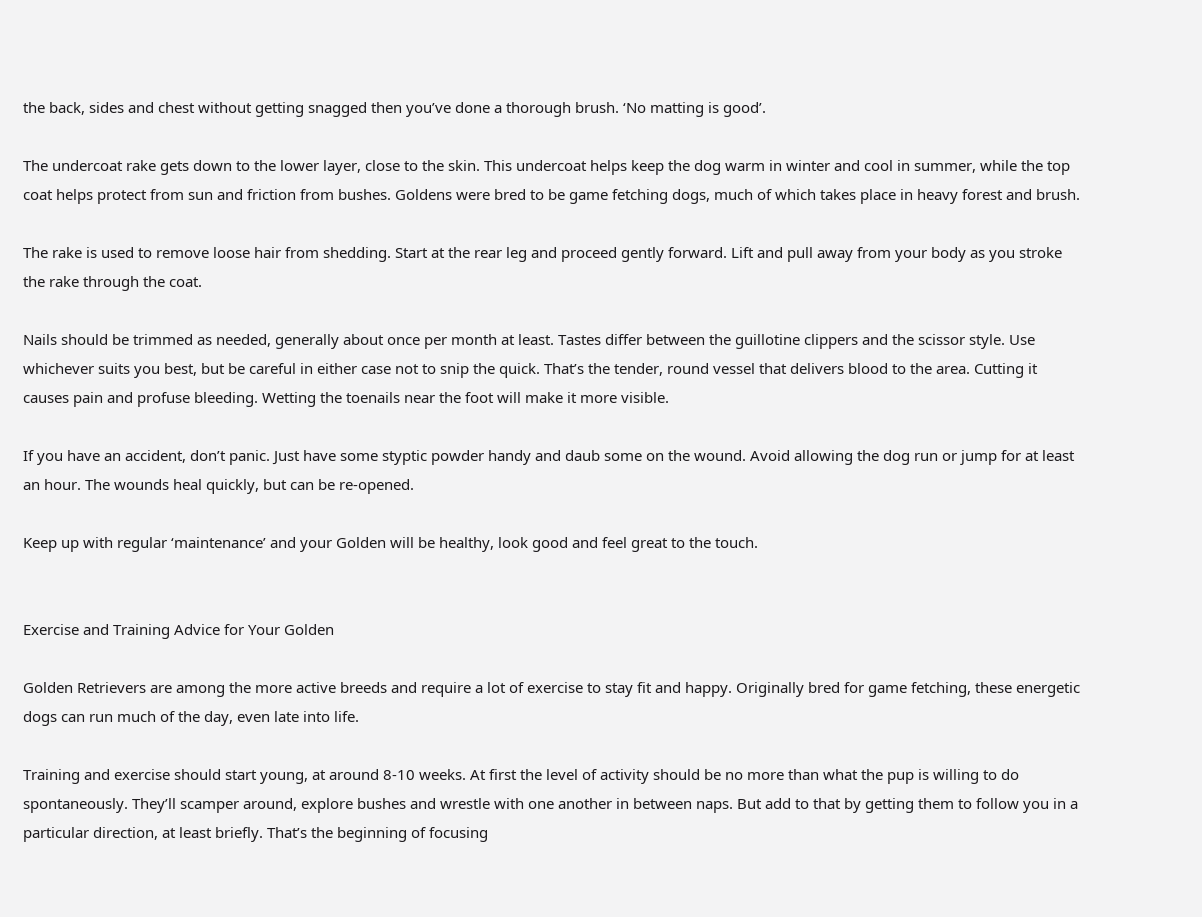the back, sides and chest without getting snagged then you’ve done a thorough brush. ‘No matting is good’.

The undercoat rake gets down to the lower layer, close to the skin. This undercoat helps keep the dog warm in winter and cool in summer, while the top coat helps protect from sun and friction from bushes. Goldens were bred to be game fetching dogs, much of which takes place in heavy forest and brush.

The rake is used to remove loose hair from shedding. Start at the rear leg and proceed gently forward. Lift and pull away from your body as you stroke the rake through the coat.

Nails should be trimmed as needed, generally about once per month at least. Tastes differ between the guillotine clippers and the scissor style. Use whichever suits you best, but be careful in either case not to snip the quick. That’s the tender, round vessel that delivers blood to the area. Cutting it causes pain and profuse bleeding. Wetting the toenails near the foot will make it more visible.

If you have an accident, don’t panic. Just have some styptic powder handy and daub some on the wound. Avoid allowing the dog run or jump for at least an hour. The wounds heal quickly, but can be re-opened.

Keep up with regular ‘maintenance’ and your Golden will be healthy, look good and feel great to the touch.


Exercise and Training Advice for Your Golden

Golden Retrievers are among the more active breeds and require a lot of exercise to stay fit and happy. Originally bred for game fetching, these energetic dogs can run much of the day, even late into life.

Training and exercise should start young, at around 8-10 weeks. At first the level of activity should be no more than what the pup is willing to do spontaneously. They’ll scamper around, explore bushes and wrestle with one another in between naps. But add to that by getting them to follow you in a particular direction, at least briefly. That’s the beginning of focusing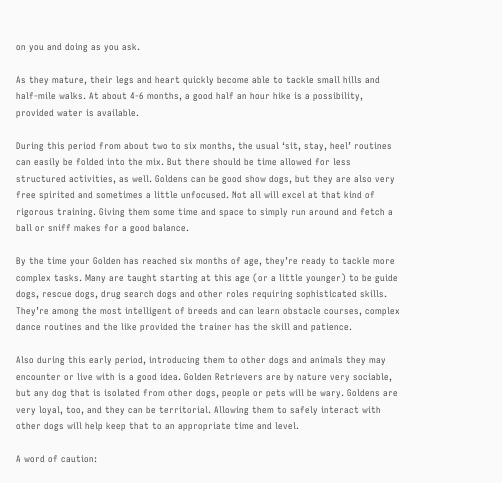on you and doing as you ask.

As they mature, their legs and heart quickly become able to tackle small hills and half-mile walks. At about 4-6 months, a good half an hour hike is a possibility, provided water is available.

During this period from about two to six months, the usual ‘sit, stay, heel’ routines can easily be folded into the mix. But there should be time allowed for less structured activities, as well. Goldens can be good show dogs, but they are also very free spirited and sometimes a little unfocused. Not all will excel at that kind of rigorous training. Giving them some time and space to simply run around and fetch a ball or sniff makes for a good balance.

By the time your Golden has reached six months of age, they’re ready to tackle more complex tasks. Many are taught starting at this age (or a little younger) to be guide dogs, rescue dogs, drug search dogs and other roles requiring sophisticated skills. They’re among the most intelligent of breeds and can learn obstacle courses, complex dance routines and the like provided the trainer has the skill and patience.

Also during this early period, introducing them to other dogs and animals they may encounter or live with is a good idea. Golden Retrievers are by nature very sociable, but any dog that is isolated from other dogs, people or pets will be wary. Goldens are very loyal, too, and they can be territorial. Allowing them to safely interact with other dogs will help keep that to an appropriate time and level.

A word of caution: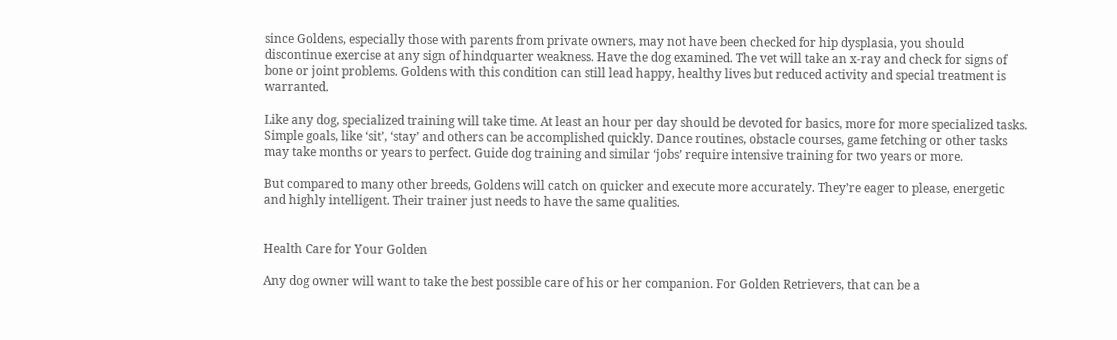since Goldens, especially those with parents from private owners, may not have been checked for hip dysplasia, you should discontinue exercise at any sign of hindquarter weakness. Have the dog examined. The vet will take an x-ray and check for signs of bone or joint problems. Goldens with this condition can still lead happy, healthy lives but reduced activity and special treatment is warranted.

Like any dog, specialized training will take time. At least an hour per day should be devoted for basics, more for more specialized tasks. Simple goals, like ‘sit’, ‘stay’ and others can be accomplished quickly. Dance routines, obstacle courses, game fetching or other tasks may take months or years to perfect. Guide dog training and similar ‘jobs’ require intensive training for two years or more.

But compared to many other breeds, Goldens will catch on quicker and execute more accurately. They’re eager to please, energetic and highly intelligent. Their trainer just needs to have the same qualities.


Health Care for Your Golden

Any dog owner will want to take the best possible care of his or her companion. For Golden Retrievers, that can be a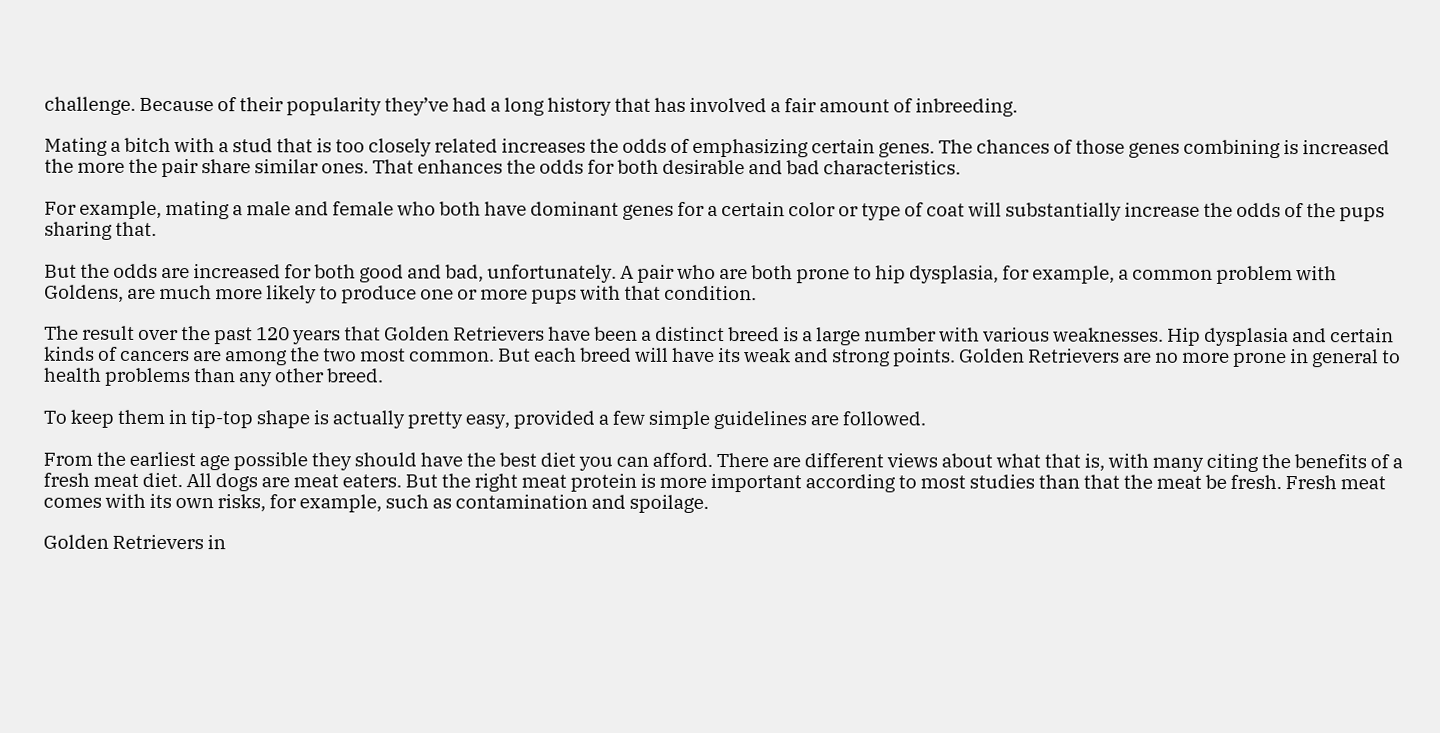challenge. Because of their popularity they’ve had a long history that has involved a fair amount of inbreeding.

Mating a bitch with a stud that is too closely related increases the odds of emphasizing certain genes. The chances of those genes combining is increased the more the pair share similar ones. That enhances the odds for both desirable and bad characteristics.

For example, mating a male and female who both have dominant genes for a certain color or type of coat will substantially increase the odds of the pups sharing that.

But the odds are increased for both good and bad, unfortunately. A pair who are both prone to hip dysplasia, for example, a common problem with Goldens, are much more likely to produce one or more pups with that condition.

The result over the past 120 years that Golden Retrievers have been a distinct breed is a large number with various weaknesses. Hip dysplasia and certain kinds of cancers are among the two most common. But each breed will have its weak and strong points. Golden Retrievers are no more prone in general to health problems than any other breed.

To keep them in tip-top shape is actually pretty easy, provided a few simple guidelines are followed.

From the earliest age possible they should have the best diet you can afford. There are different views about what that is, with many citing the benefits of a fresh meat diet. All dogs are meat eaters. But the right meat protein is more important according to most studies than that the meat be fresh. Fresh meat comes with its own risks, for example, such as contamination and spoilage.

Golden Retrievers in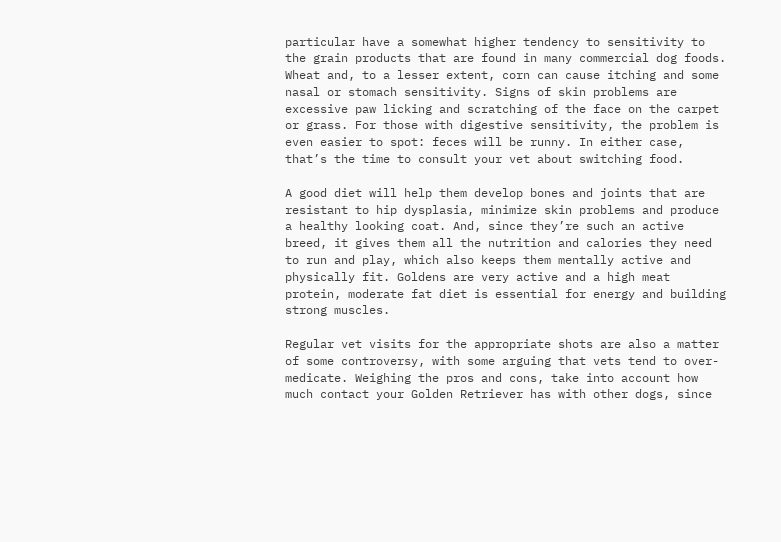particular have a somewhat higher tendency to sensitivity to the grain products that are found in many commercial dog foods. Wheat and, to a lesser extent, corn can cause itching and some nasal or stomach sensitivity. Signs of skin problems are excessive paw licking and scratching of the face on the carpet or grass. For those with digestive sensitivity, the problem is even easier to spot: feces will be runny. In either case, that’s the time to consult your vet about switching food.

A good diet will help them develop bones and joints that are resistant to hip dysplasia, minimize skin problems and produce a healthy looking coat. And, since they’re such an active breed, it gives them all the nutrition and calories they need to run and play, which also keeps them mentally active and physically fit. Goldens are very active and a high meat protein, moderate fat diet is essential for energy and building strong muscles.

Regular vet visits for the appropriate shots are also a matter of some controversy, with some arguing that vets tend to over-medicate. Weighing the pros and cons, take into account how much contact your Golden Retriever has with other dogs, since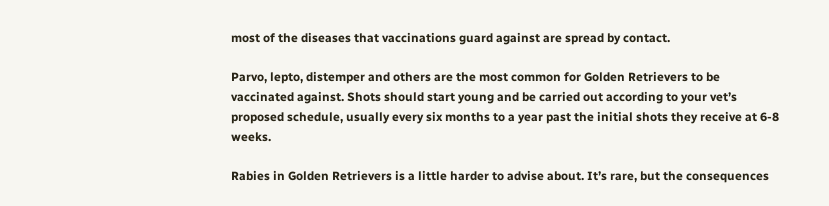most of the diseases that vaccinations guard against are spread by contact.

Parvo, lepto, distemper and others are the most common for Golden Retrievers to be vaccinated against. Shots should start young and be carried out according to your vet’s proposed schedule, usually every six months to a year past the initial shots they receive at 6-8 weeks.

Rabies in Golden Retrievers is a little harder to advise about. It’s rare, but the consequences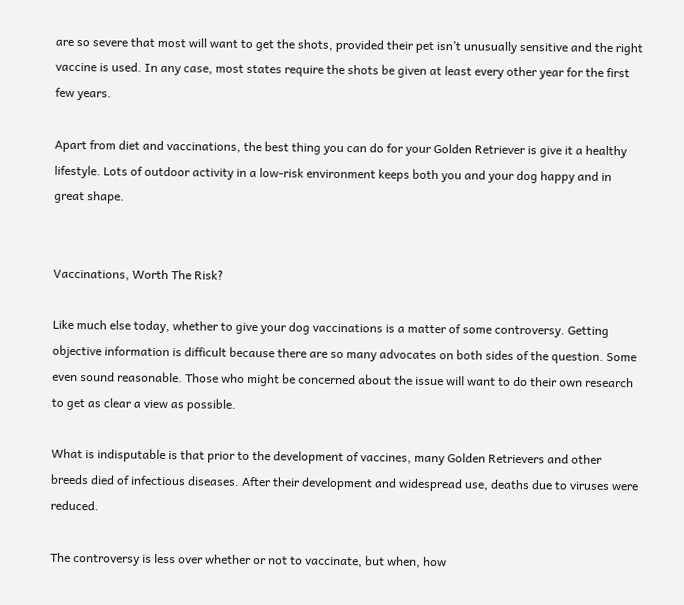are so severe that most will want to get the shots, provided their pet isn’t unusually sensitive and the right vaccine is used. In any case, most states require the shots be given at least every other year for the first few years.

Apart from diet and vaccinations, the best thing you can do for your Golden Retriever is give it a healthy lifestyle. Lots of outdoor activity in a low-risk environment keeps both you and your dog happy and in great shape.


Vaccinations, Worth The Risk?

Like much else today, whether to give your dog vaccinations is a matter of some controversy. Getting objective information is difficult because there are so many advocates on both sides of the question. Some even sound reasonable. Those who might be concerned about the issue will want to do their own research to get as clear a view as possible.

What is indisputable is that prior to the development of vaccines, many Golden Retrievers and other breeds died of infectious diseases. After their development and widespread use, deaths due to viruses were reduced.

The controversy is less over whether or not to vaccinate, but when, how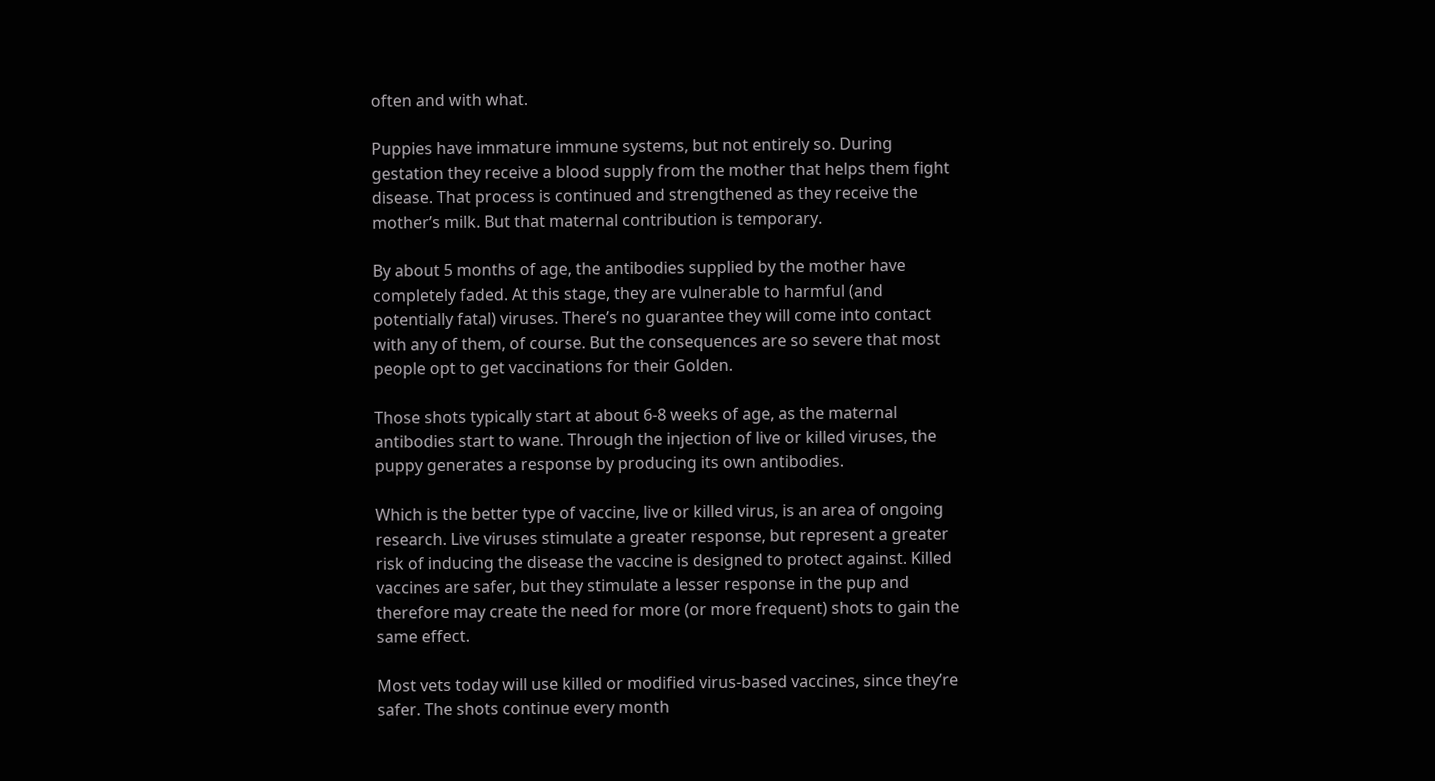often and with what.

Puppies have immature immune systems, but not entirely so. During gestation they receive a blood supply from the mother that helps them fight disease. That process is continued and strengthened as they receive the mother’s milk. But that maternal contribution is temporary.

By about 5 months of age, the antibodies supplied by the mother have completely faded. At this stage, they are vulnerable to harmful (and potentially fatal) viruses. There’s no guarantee they will come into contact with any of them, of course. But the consequences are so severe that most people opt to get vaccinations for their Golden.

Those shots typically start at about 6-8 weeks of age, as the maternal antibodies start to wane. Through the injection of live or killed viruses, the puppy generates a response by producing its own antibodies.

Which is the better type of vaccine, live or killed virus, is an area of ongoing research. Live viruses stimulate a greater response, but represent a greater risk of inducing the disease the vaccine is designed to protect against. Killed vaccines are safer, but they stimulate a lesser response in the pup and therefore may create the need for more (or more frequent) shots to gain the same effect.

Most vets today will use killed or modified virus-based vaccines, since they’re safer. The shots continue every month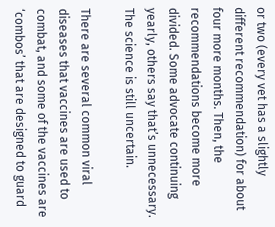or two (every vet has a slightly different recommendation) for about four more months. Then, the recommendations become more divided. Some advocate continuing yearly, others say that’s unnecessary. The science is still uncertain.

There are several common viral diseases that vaccines are used to combat, and some of the vaccines are ‘combos’ that are designed to guard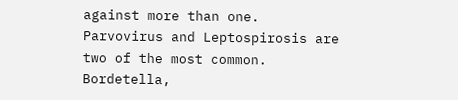against more than one. Parvovirus and Leptospirosis are two of the most common. Bordetella,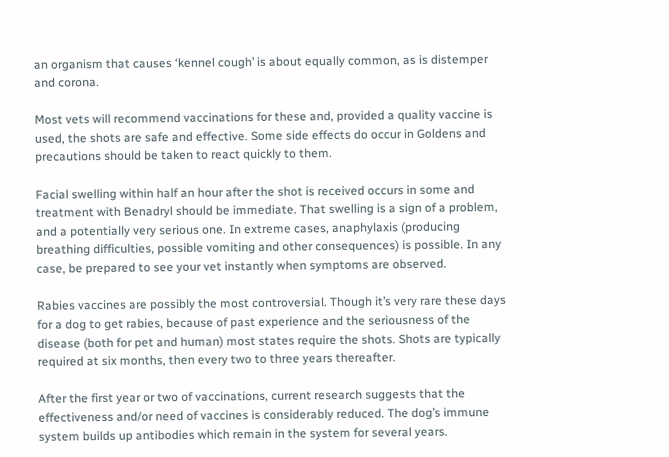an organism that causes ‘kennel cough’ is about equally common, as is distemper and corona.

Most vets will recommend vaccinations for these and, provided a quality vaccine is used, the shots are safe and effective. Some side effects do occur in Goldens and precautions should be taken to react quickly to them.

Facial swelling within half an hour after the shot is received occurs in some and treatment with Benadryl should be immediate. That swelling is a sign of a problem, and a potentially very serious one. In extreme cases, anaphylaxis (producing breathing difficulties, possible vomiting and other consequences) is possible. In any case, be prepared to see your vet instantly when symptoms are observed.

Rabies vaccines are possibly the most controversial. Though it’s very rare these days for a dog to get rabies, because of past experience and the seriousness of the disease (both for pet and human) most states require the shots. Shots are typically required at six months, then every two to three years thereafter.

After the first year or two of vaccinations, current research suggests that the effectiveness and/or need of vaccines is considerably reduced. The dog’s immune system builds up antibodies which remain in the system for several years.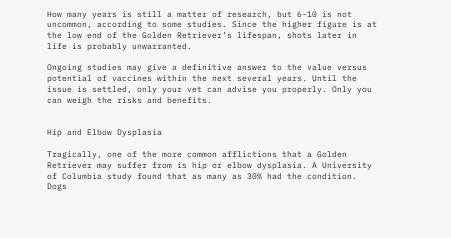How many years is still a matter of research, but 6-10 is not uncommon, according to some studies. Since the higher figure is at the low end of the Golden Retriever’s lifespan, shots later in life is probably unwarranted.

Ongoing studies may give a definitive answer to the value versus potential of vaccines within the next several years. Until the issue is settled, only your vet can advise you properly. Only you can weigh the risks and benefits.


Hip and Elbow Dysplasia

Tragically, one of the more common afflictions that a Golden Retriever may suffer from is hip or elbow dysplasia. A University of Columbia study found that as many as 30% had the condition. Dogs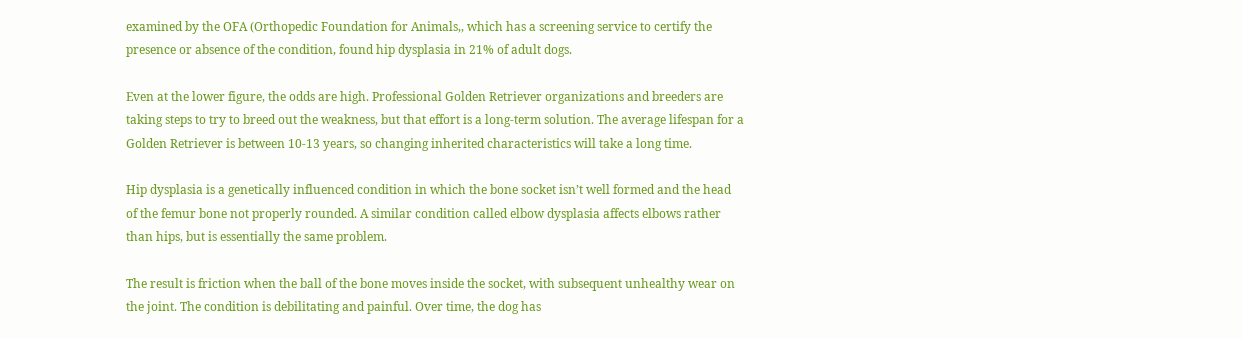examined by the OFA (Orthopedic Foundation for Animals,, which has a screening service to certify the presence or absence of the condition, found hip dysplasia in 21% of adult dogs.

Even at the lower figure, the odds are high. Professional Golden Retriever organizations and breeders are taking steps to try to breed out the weakness, but that effort is a long-term solution. The average lifespan for a Golden Retriever is between 10-13 years, so changing inherited characteristics will take a long time.

Hip dysplasia is a genetically influenced condition in which the bone socket isn’t well formed and the head of the femur bone not properly rounded. A similar condition called elbow dysplasia affects elbows rather than hips, but is essentially the same problem.

The result is friction when the ball of the bone moves inside the socket, with subsequent unhealthy wear on the joint. The condition is debilitating and painful. Over time, the dog has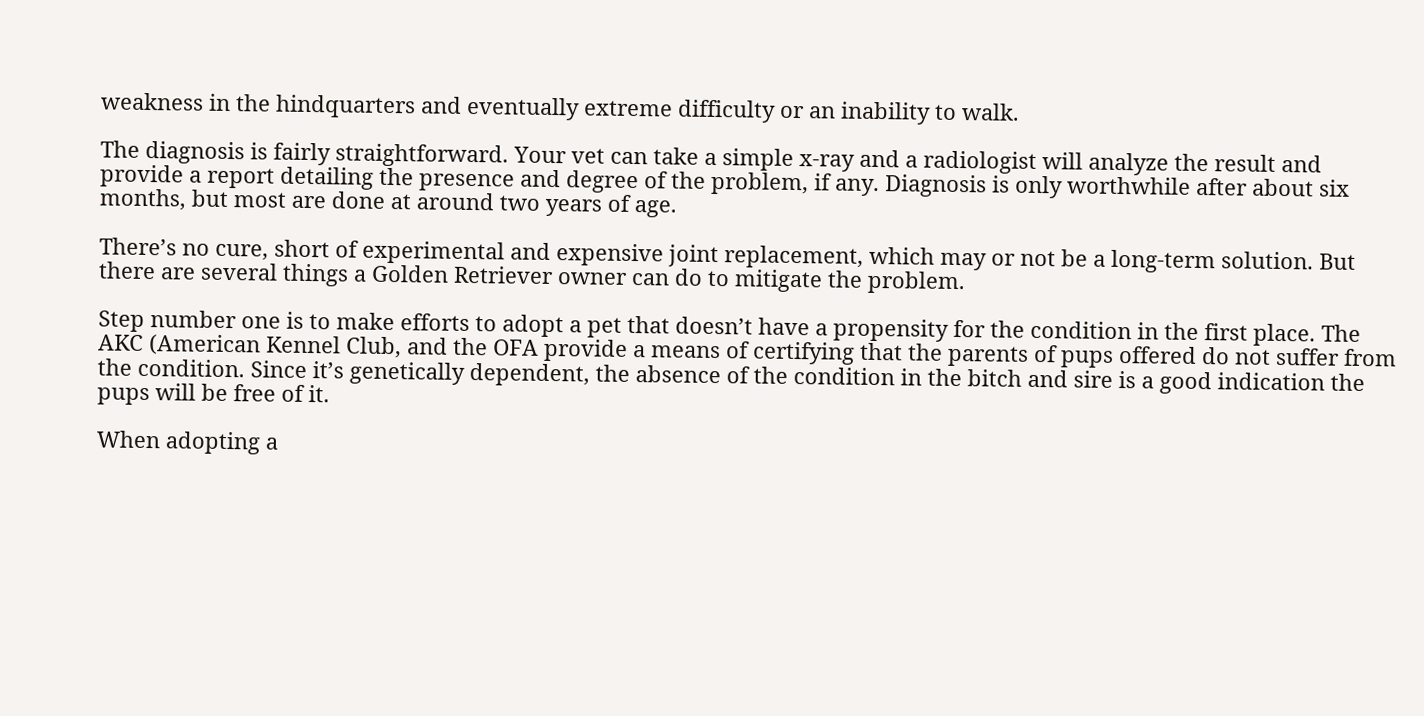weakness in the hindquarters and eventually extreme difficulty or an inability to walk.

The diagnosis is fairly straightforward. Your vet can take a simple x-ray and a radiologist will analyze the result and provide a report detailing the presence and degree of the problem, if any. Diagnosis is only worthwhile after about six months, but most are done at around two years of age.

There’s no cure, short of experimental and expensive joint replacement, which may or not be a long-term solution. But there are several things a Golden Retriever owner can do to mitigate the problem.

Step number one is to make efforts to adopt a pet that doesn’t have a propensity for the condition in the first place. The AKC (American Kennel Club, and the OFA provide a means of certifying that the parents of pups offered do not suffer from the condition. Since it’s genetically dependent, the absence of the condition in the bitch and sire is a good indication the pups will be free of it.

When adopting a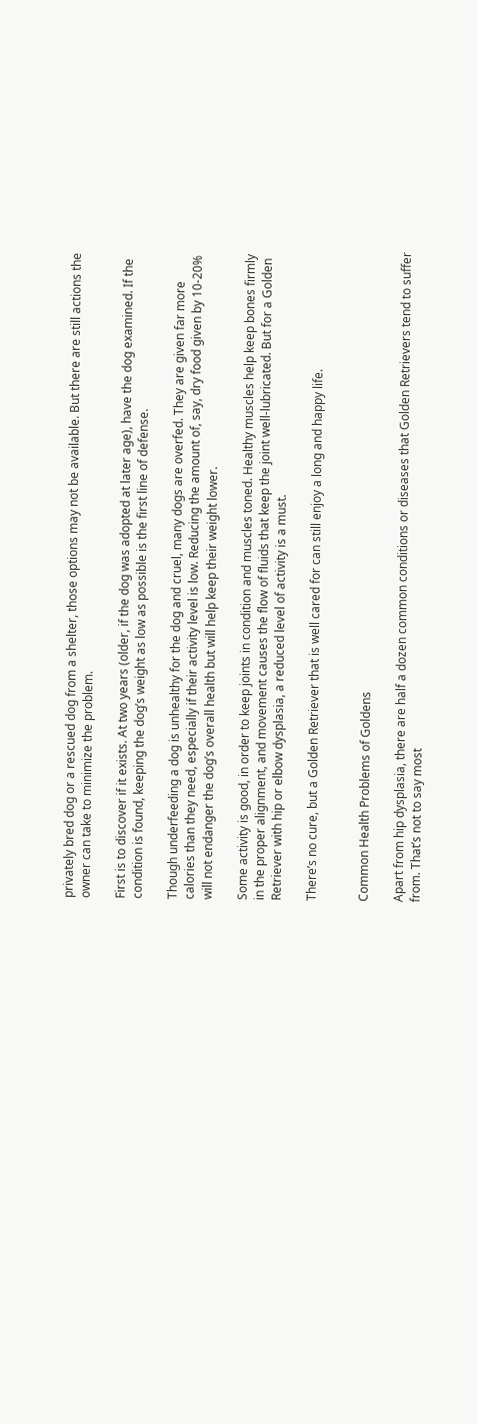privately bred dog or a rescued dog from a shelter, those options may not be available. But there are still actions the owner can take to minimize the problem.

First is to discover if it exists. At two years (older, if the dog was adopted at later age), have the dog examined. If the condition is found, keeping the dog’s weight as low as possible is the first line of defense.

Though underfeeding a dog is unhealthy for the dog and cruel, many dogs are overfed. They are given far more calories than they need, especially if their activity level is low. Reducing the amount of, say, dry food given by 10-20% will not endanger the dog’s overall health but will help keep their weight lower.

Some activity is good, in order to keep joints in condition and muscles toned. Healthy muscles help keep bones firmly in the proper alignment, and movement causes the flow of fluids that keep the joint well-lubricated. But for a Golden Retriever with hip or elbow dysplasia, a reduced level of activity is a must.

There’s no cure, but a Golden Retriever that is well cared for can still enjoy a long and happy life.


Common Health Problems of Goldens

Apart from hip dysplasia, there are half a dozen common conditions or diseases that Golden Retrievers tend to suffer from. That’s not to say most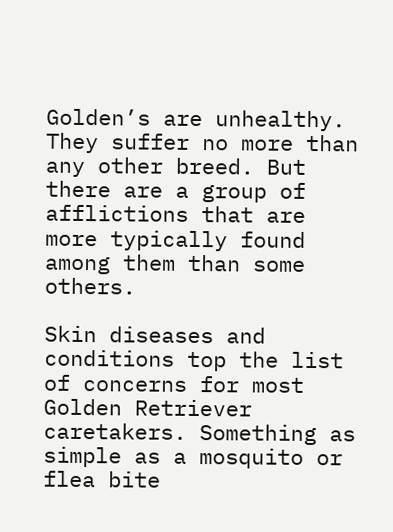Golden’s are unhealthy. They suffer no more than any other breed. But there are a group of afflictions that are more typically found among them than some others.

Skin diseases and conditions top the list of concerns for most Golden Retriever caretakers. Something as simple as a mosquito or flea bite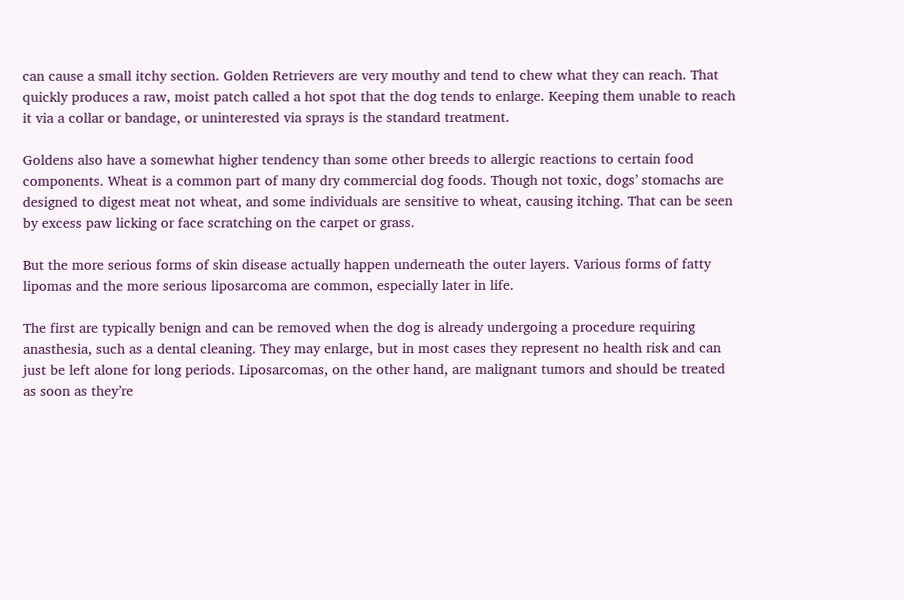can cause a small itchy section. Golden Retrievers are very mouthy and tend to chew what they can reach. That quickly produces a raw, moist patch called a hot spot that the dog tends to enlarge. Keeping them unable to reach it via a collar or bandage, or uninterested via sprays is the standard treatment.

Goldens also have a somewhat higher tendency than some other breeds to allergic reactions to certain food components. Wheat is a common part of many dry commercial dog foods. Though not toxic, dogs’ stomachs are designed to digest meat not wheat, and some individuals are sensitive to wheat, causing itching. That can be seen by excess paw licking or face scratching on the carpet or grass.

But the more serious forms of skin disease actually happen underneath the outer layers. Various forms of fatty lipomas and the more serious liposarcoma are common, especially later in life.

The first are typically benign and can be removed when the dog is already undergoing a procedure requiring anasthesia, such as a dental cleaning. They may enlarge, but in most cases they represent no health risk and can just be left alone for long periods. Liposarcomas, on the other hand, are malignant tumors and should be treated as soon as they’re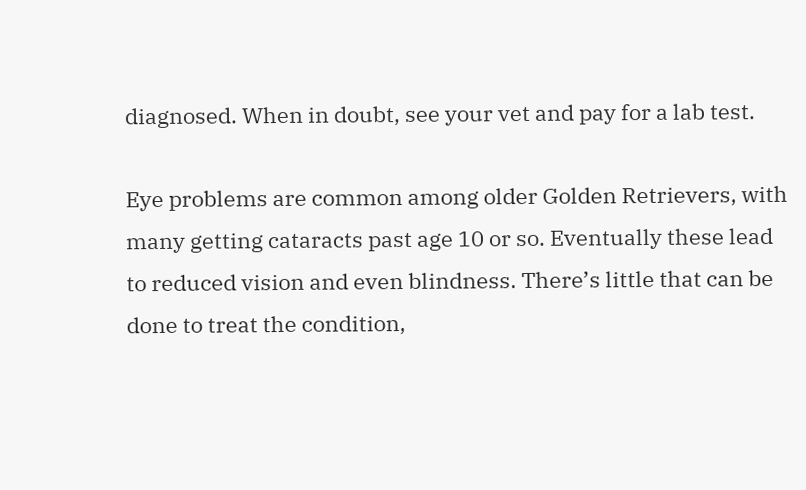diagnosed. When in doubt, see your vet and pay for a lab test.

Eye problems are common among older Golden Retrievers, with many getting cataracts past age 10 or so. Eventually these lead to reduced vision and even blindness. There’s little that can be done to treat the condition,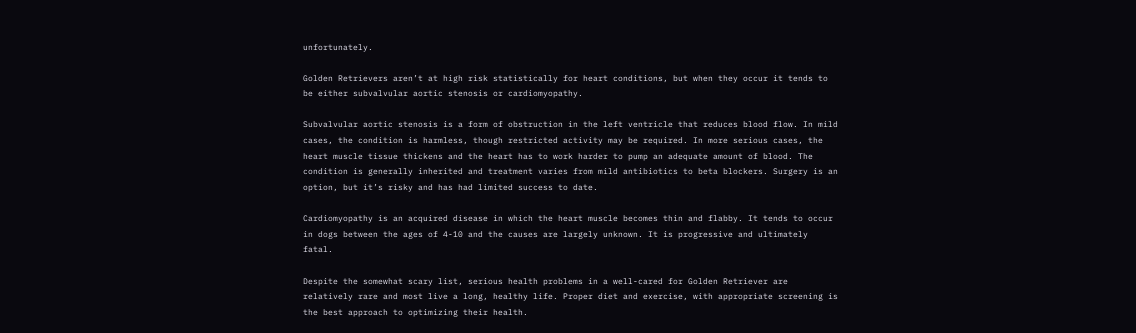unfortunately.

Golden Retrievers aren’t at high risk statistically for heart conditions, but when they occur it tends to be either subvalvular aortic stenosis or cardiomyopathy.

Subvalvular aortic stenosis is a form of obstruction in the left ventricle that reduces blood flow. In mild cases, the condition is harmless, though restricted activity may be required. In more serious cases, the heart muscle tissue thickens and the heart has to work harder to pump an adequate amount of blood. The condition is generally inherited and treatment varies from mild antibiotics to beta blockers. Surgery is an option, but it’s risky and has had limited success to date.

Cardiomyopathy is an acquired disease in which the heart muscle becomes thin and flabby. It tends to occur in dogs between the ages of 4-10 and the causes are largely unknown. It is progressive and ultimately fatal.

Despite the somewhat scary list, serious health problems in a well-cared for Golden Retriever are relatively rare and most live a long, healthy life. Proper diet and exercise, with appropriate screening is the best approach to optimizing their health.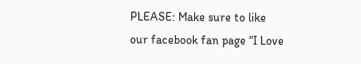PLEASE: Make sure to like our facebook fan page “I Love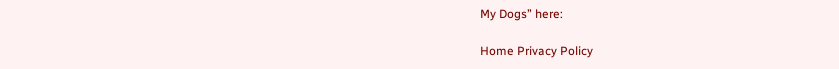My Dogs” here:

Home Privacy Policy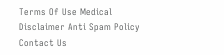Terms Of Use Medical Disclaimer Anti Spam Policy Contact Us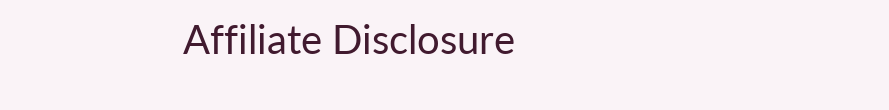Affiliate Disclosure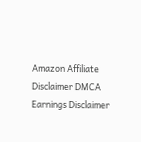Amazon Affiliate Disclaimer DMCA Earnings Disclaimer